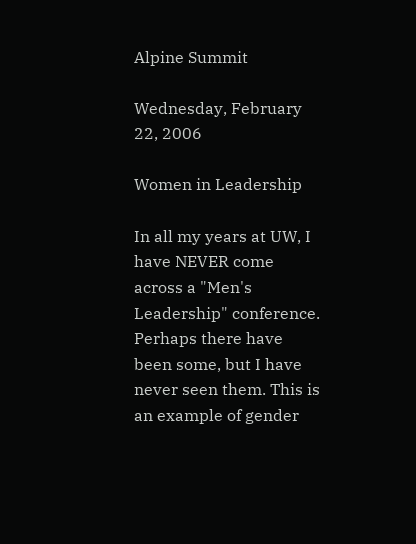Alpine Summit

Wednesday, February 22, 2006

Women in Leadership

In all my years at UW, I have NEVER come across a "Men's Leadership" conference. Perhaps there have been some, but I have never seen them. This is an example of gender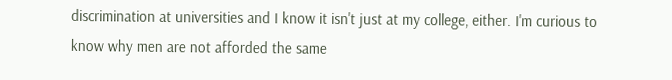discrimination at universities and I know it isn't just at my college, either. I'm curious to know why men are not afforded the same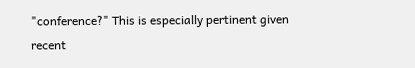"conference?" This is especially pertinent given recent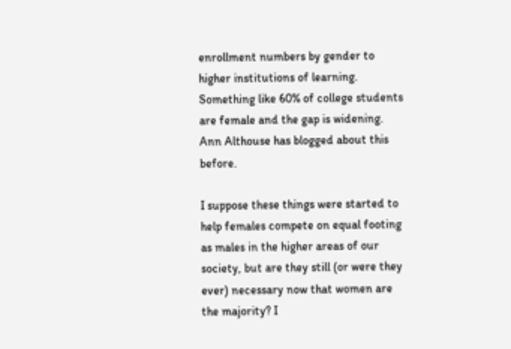enrollment numbers by gender to higher institutions of learning. Something like 60% of college students are female and the gap is widening. Ann Althouse has blogged about this before.

I suppose these things were started to help females compete on equal footing as males in the higher areas of our society, but are they still (or were they ever) necessary now that women are the majority? I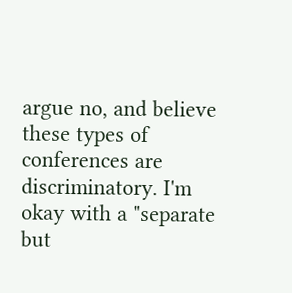argue no, and believe these types of conferences are discriminatory. I'm okay with a "separate but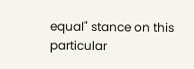equal" stance on this particular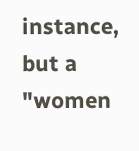instance, but a "women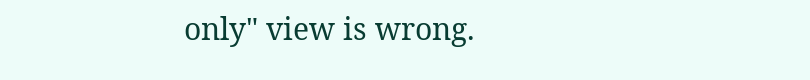only" view is wrong.